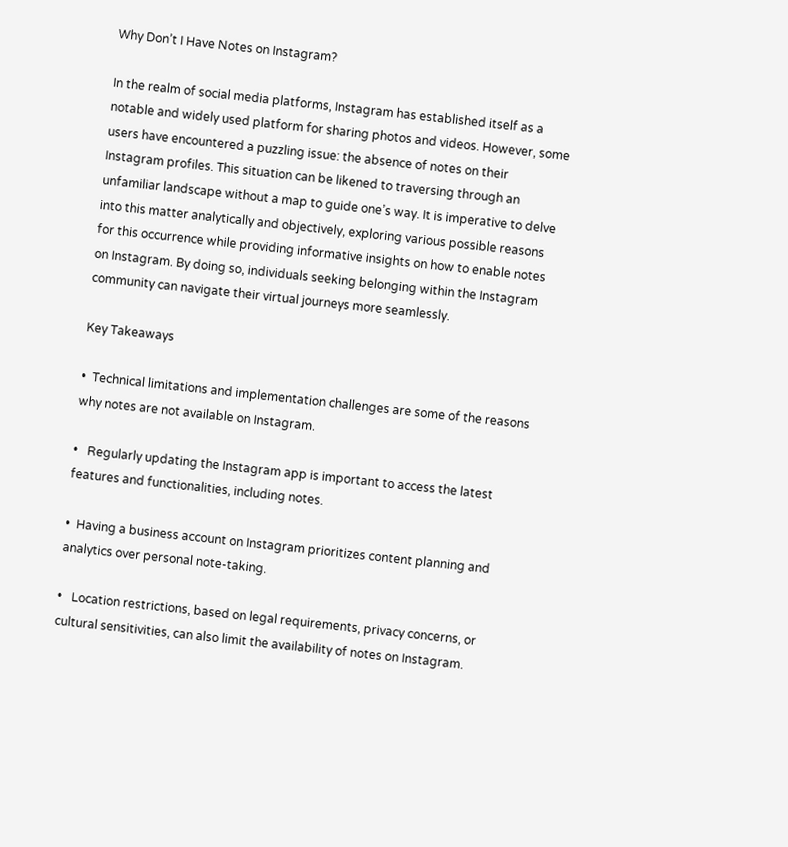Why Don’t I Have Notes on Instagram?

In the realm of social media platforms, Instagram has established itself as a notable and widely used platform for sharing photos and videos. However, some users have encountered a puzzling issue: the absence of notes on their Instagram profiles. This situation can be likened to traversing through an unfamiliar landscape without a map to guide one’s way. It is imperative to delve into this matter analytically and objectively, exploring various possible reasons for this occurrence while providing informative insights on how to enable notes on Instagram. By doing so, individuals seeking belonging within the Instagram community can navigate their virtual journeys more seamlessly.

Key Takeaways

•  Technical limitations and implementation challenges are some of the reasons why notes are not available on Instagram.

•   Regularly updating the Instagram app is important to access the latest features and functionalities, including notes.

•  Having a business account on Instagram prioritizes content planning and analytics over personal note-taking.

•   Location restrictions, based on legal requirements, privacy concerns, or cultural sensitivities, can also limit the availability of notes on Instagram.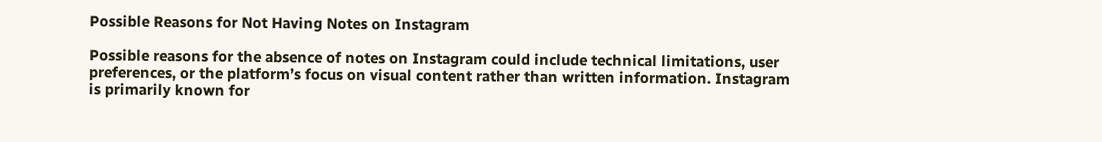Possible Reasons for Not Having Notes on Instagram

Possible reasons for the absence of notes on Instagram could include technical limitations, user preferences, or the platform’s focus on visual content rather than written information. Instagram is primarily known for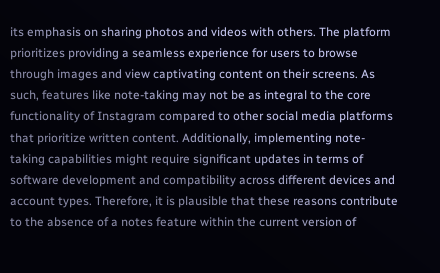its emphasis on sharing photos and videos with others. The platform prioritizes providing a seamless experience for users to browse through images and view captivating content on their screens. As such, features like note-taking may not be as integral to the core functionality of Instagram compared to other social media platforms that prioritize written content. Additionally, implementing note-taking capabilities might require significant updates in terms of software development and compatibility across different devices and account types. Therefore, it is plausible that these reasons contribute to the absence of a notes feature within the current version of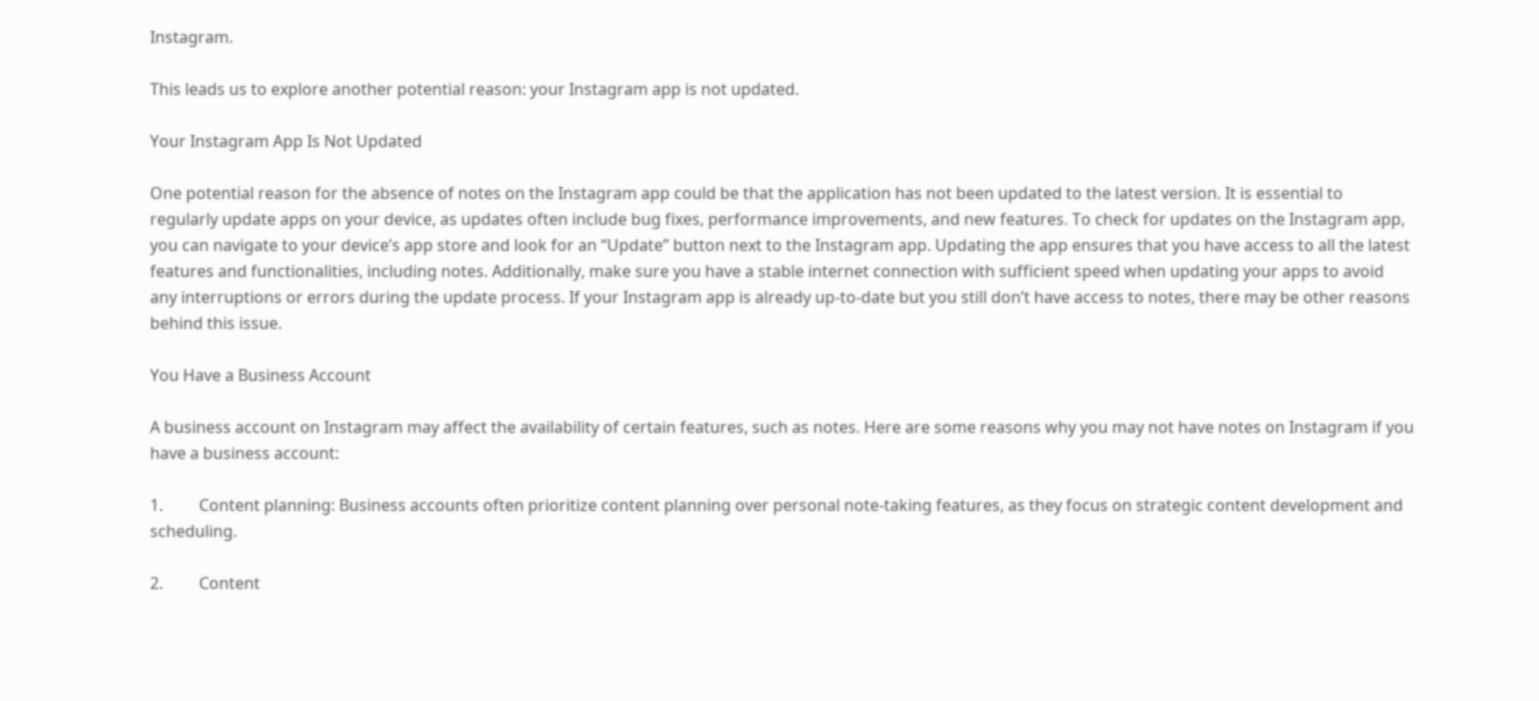Instagram.

This leads us to explore another potential reason: your Instagram app is not updated.

Your Instagram App Is Not Updated

One potential reason for the absence of notes on the Instagram app could be that the application has not been updated to the latest version. It is essential to regularly update apps on your device, as updates often include bug fixes, performance improvements, and new features. To check for updates on the Instagram app, you can navigate to your device’s app store and look for an “Update” button next to the Instagram app. Updating the app ensures that you have access to all the latest features and functionalities, including notes. Additionally, make sure you have a stable internet connection with sufficient speed when updating your apps to avoid any interruptions or errors during the update process. If your Instagram app is already up-to-date but you still don’t have access to notes, there may be other reasons behind this issue.

You Have a Business Account

A business account on Instagram may affect the availability of certain features, such as notes. Here are some reasons why you may not have notes on Instagram if you have a business account:

1.         Content planning: Business accounts often prioritize content planning over personal note-taking features, as they focus on strategic content development and scheduling.

2.         Content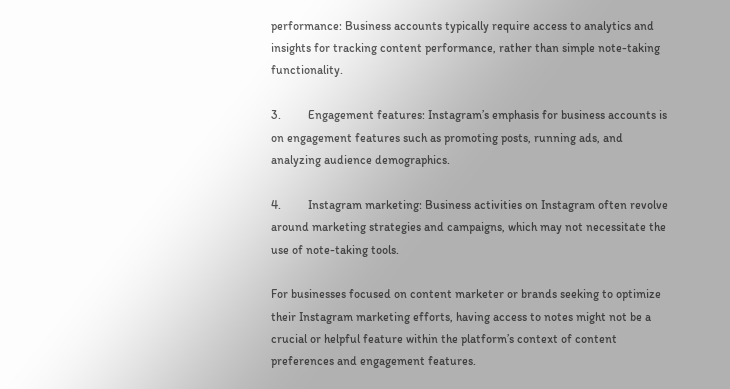performance: Business accounts typically require access to analytics and insights for tracking content performance, rather than simple note-taking functionality.

3.         Engagement features: Instagram’s emphasis for business accounts is on engagement features such as promoting posts, running ads, and analyzing audience demographics.

4.         Instagram marketing: Business activities on Instagram often revolve around marketing strategies and campaigns, which may not necessitate the use of note-taking tools.

For businesses focused on content marketer or brands seeking to optimize their Instagram marketing efforts, having access to notes might not be a crucial or helpful feature within the platform’s context of content preferences and engagement features.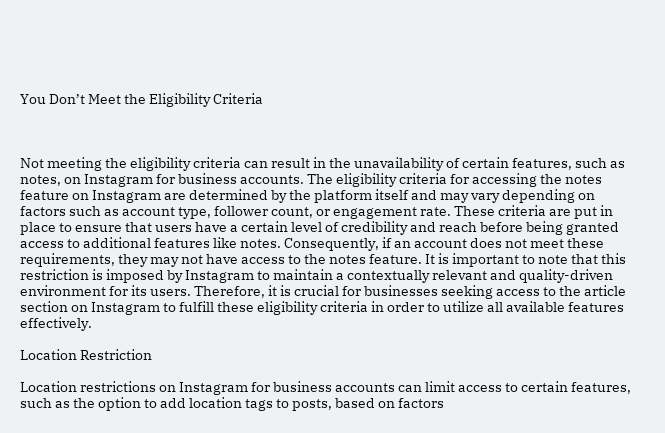You Don’t Meet the Eligibility Criteria



Not meeting the eligibility criteria can result in the unavailability of certain features, such as notes, on Instagram for business accounts. The eligibility criteria for accessing the notes feature on Instagram are determined by the platform itself and may vary depending on factors such as account type, follower count, or engagement rate. These criteria are put in place to ensure that users have a certain level of credibility and reach before being granted access to additional features like notes. Consequently, if an account does not meet these requirements, they may not have access to the notes feature. It is important to note that this restriction is imposed by Instagram to maintain a contextually relevant and quality-driven environment for its users. Therefore, it is crucial for businesses seeking access to the article section on Instagram to fulfill these eligibility criteria in order to utilize all available features effectively.

Location Restriction

Location restrictions on Instagram for business accounts can limit access to certain features, such as the option to add location tags to posts, based on factors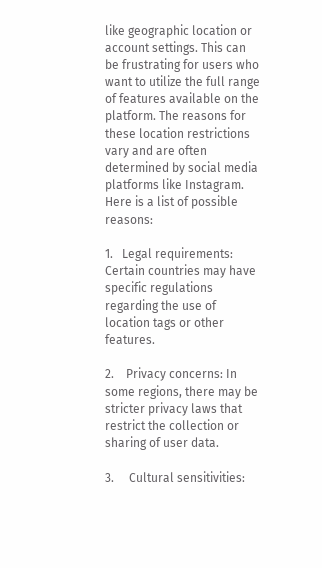like geographic location or account settings. This can be frustrating for users who want to utilize the full range of features available on the platform. The reasons for these location restrictions vary and are often determined by social media platforms like Instagram. Here is a list of possible reasons:

1.   Legal requirements: Certain countries may have specific regulations regarding the use of location tags or other features.

2.    Privacy concerns: In some regions, there may be stricter privacy laws that restrict the collection or sharing of user data.

3.     Cultural sensitivities: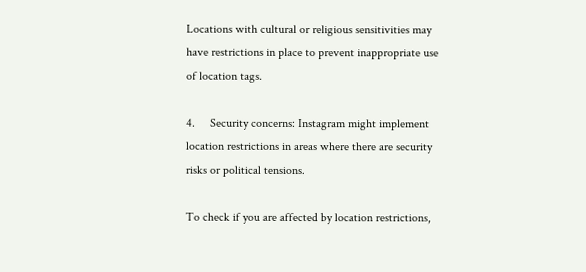Locations with cultural or religious sensitivities may have restrictions in place to prevent inappropriate use of location tags.

4.     Security concerns: Instagram might implement location restrictions in areas where there are security risks or political tensions.

To check if you are affected by location restrictions,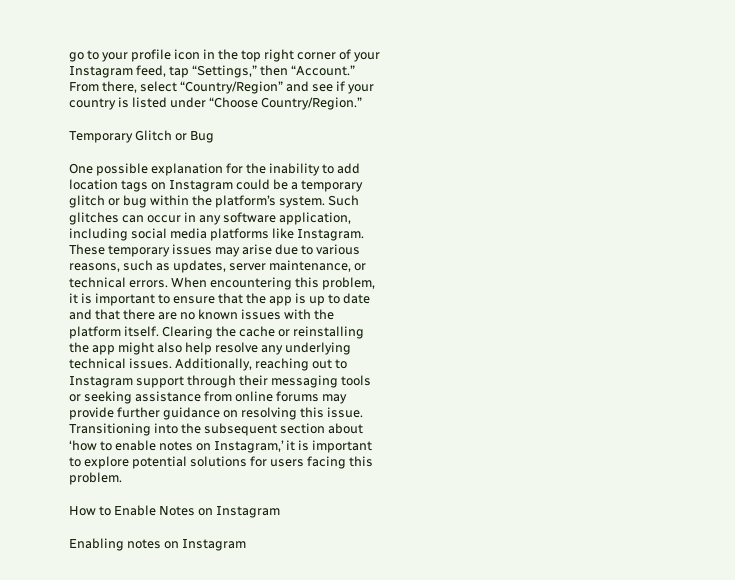go to your profile icon in the top right corner of your Instagram feed, tap “Settings,” then “Account.” From there, select “Country/Region” and see if your country is listed under “Choose Country/Region.”

Temporary Glitch or Bug

One possible explanation for the inability to add location tags on Instagram could be a temporary glitch or bug within the platform’s system. Such glitches can occur in any software application, including social media platforms like Instagram. These temporary issues may arise due to various reasons, such as updates, server maintenance, or technical errors. When encountering this problem, it is important to ensure that the app is up to date and that there are no known issues with the platform itself. Clearing the cache or reinstalling the app might also help resolve any underlying technical issues. Additionally, reaching out to Instagram support through their messaging tools or seeking assistance from online forums may provide further guidance on resolving this issue. Transitioning into the subsequent section about ‘how to enable notes on Instagram,’ it is important to explore potential solutions for users facing this problem.

How to Enable Notes on Instagram

Enabling notes on Instagram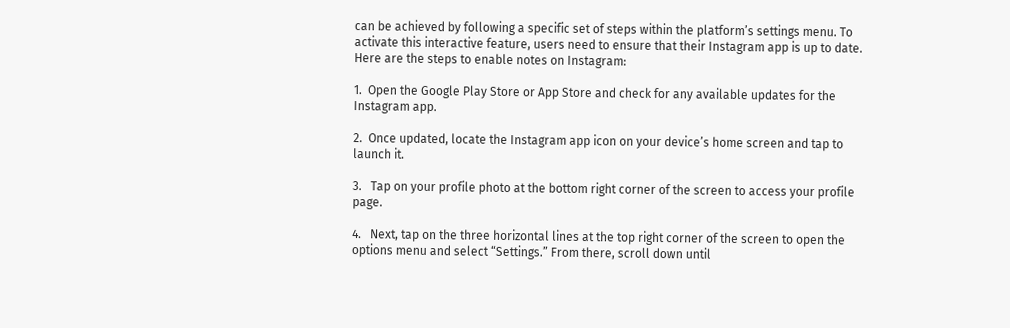can be achieved by following a specific set of steps within the platform’s settings menu. To activate this interactive feature, users need to ensure that their Instagram app is up to date. Here are the steps to enable notes on Instagram:

1.  Open the Google Play Store or App Store and check for any available updates for the Instagram app.

2.  Once updated, locate the Instagram app icon on your device’s home screen and tap to launch it.

3.   Tap on your profile photo at the bottom right corner of the screen to access your profile page.

4.   Next, tap on the three horizontal lines at the top right corner of the screen to open the options menu and select “Settings.” From there, scroll down until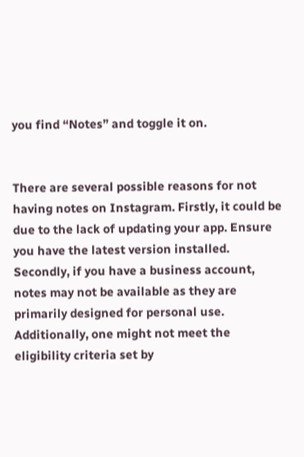you find “Notes” and toggle it on.


There are several possible reasons for not having notes on Instagram. Firstly, it could be due to the lack of updating your app. Ensure you have the latest version installed. Secondly, if you have a business account, notes may not be available as they are primarily designed for personal use. Additionally, one might not meet the eligibility criteria set by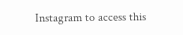Instagram to access this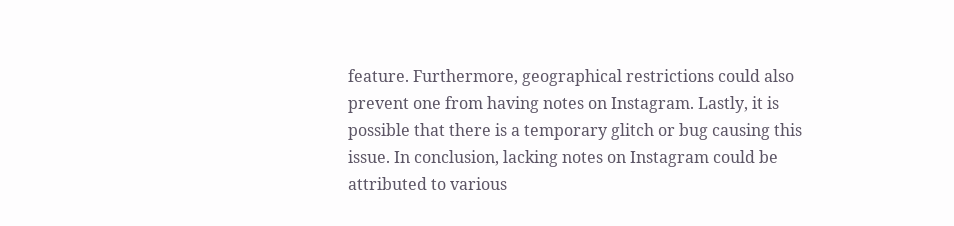feature. Furthermore, geographical restrictions could also prevent one from having notes on Instagram. Lastly, it is possible that there is a temporary glitch or bug causing this issue. In conclusion, lacking notes on Instagram could be attributed to various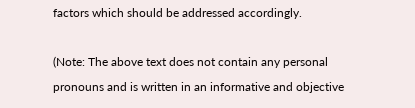factors which should be addressed accordingly.

(Note: The above text does not contain any personal pronouns and is written in an informative and objective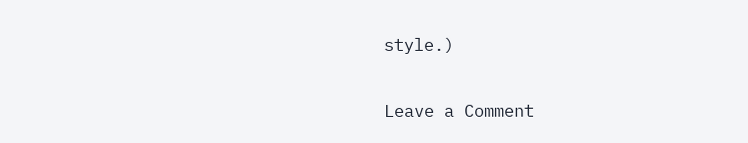style.)


Leave a Comment